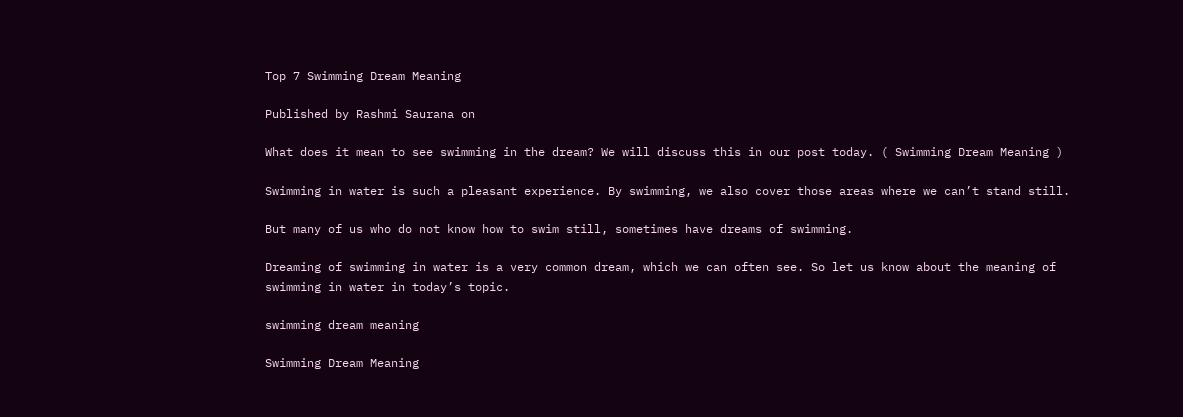Top 7 Swimming Dream Meaning

Published by Rashmi Saurana on

What does it mean to see swimming in the dream? We will discuss this in our post today. ( Swimming Dream Meaning )

Swimming in water is such a pleasant experience. By swimming, we also cover those areas where we can’t stand still.

But many of us who do not know how to swim still, sometimes have dreams of swimming.

Dreaming of swimming in water is a very common dream, which we can often see. So let us know about the meaning of swimming in water in today’s topic.

swimming dream meaning

Swimming Dream Meaning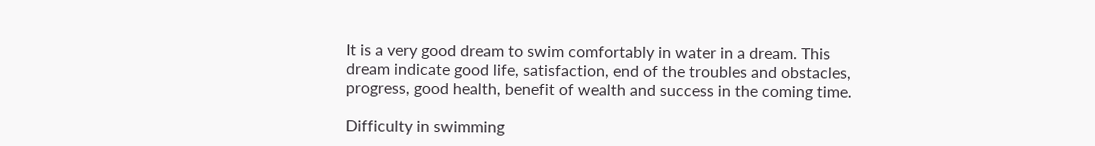It is a very good dream to swim comfortably in water in a dream. This dream indicate good life, satisfaction, end of the troubles and obstacles, progress, good health, benefit of wealth and success in the coming time.

Difficulty in swimming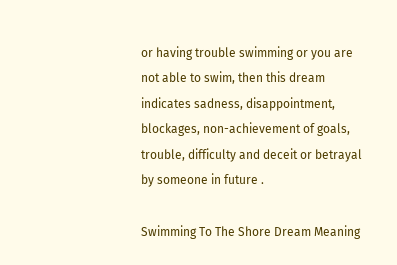or having trouble swimming or you are not able to swim, then this dream indicates sadness, disappointment, blockages, non-achievement of goals, trouble, difficulty and deceit or betrayal by someone in future .

Swimming To The Shore Dream Meaning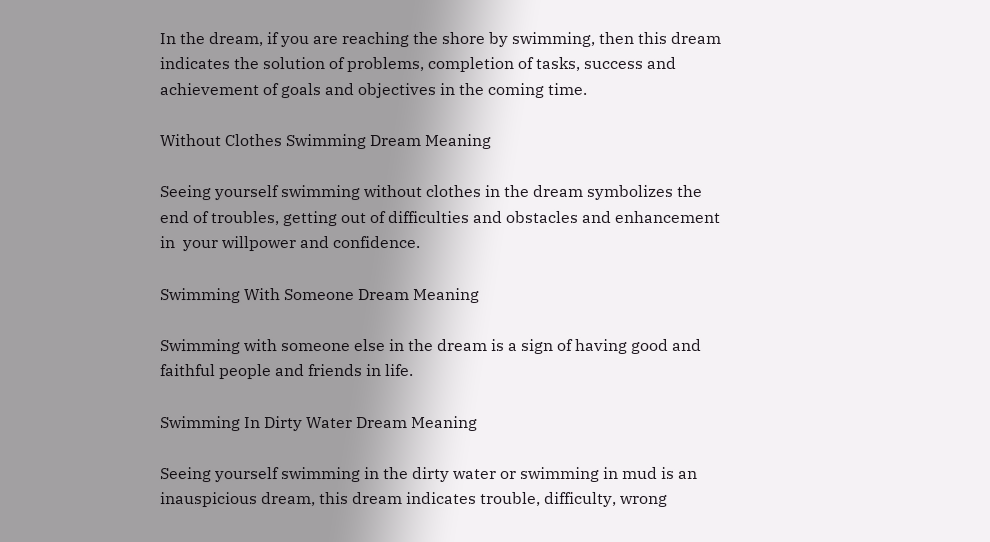In the dream, if you are reaching the shore by swimming, then this dream indicates the solution of problems, completion of tasks, success and achievement of goals and objectives in the coming time.

Without Clothes Swimming Dream Meaning

Seeing yourself swimming without clothes in the dream symbolizes the end of troubles, getting out of difficulties and obstacles and enhancement in  your willpower and confidence.

Swimming With Someone Dream Meaning

Swimming with someone else in the dream is a sign of having good and faithful people and friends in life.

Swimming In Dirty Water Dream Meaning

Seeing yourself swimming in the dirty water or swimming in mud is an inauspicious dream, this dream indicates trouble, difficulty, wrong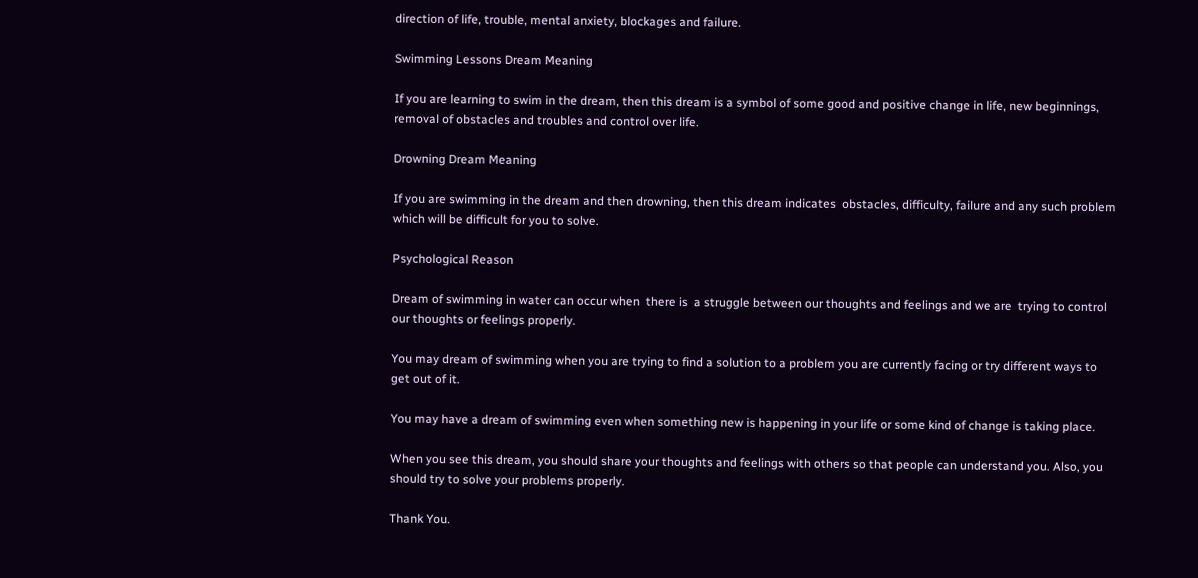direction of life, trouble, mental anxiety, blockages and failure.

Swimming Lessons Dream Meaning

If you are learning to swim in the dream, then this dream is a symbol of some good and positive change in life, new beginnings, removal of obstacles and troubles and control over life.

Drowning Dream Meaning

If you are swimming in the dream and then drowning, then this dream indicates  obstacles, difficulty, failure and any such problem which will be difficult for you to solve.

Psychological Reason

Dream of swimming in water can occur when  there is  a struggle between our thoughts and feelings and we are  trying to control our thoughts or feelings properly.

You may dream of swimming when you are trying to find a solution to a problem you are currently facing or try different ways to get out of it.

You may have a dream of swimming even when something new is happening in your life or some kind of change is taking place.

When you see this dream, you should share your thoughts and feelings with others so that people can understand you. Also, you should try to solve your problems properly.

Thank You.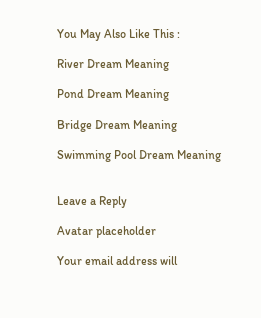You May Also Like This :

River Dream Meaning

Pond Dream Meaning

Bridge Dream Meaning

Swimming Pool Dream Meaning


Leave a Reply

Avatar placeholder

Your email address will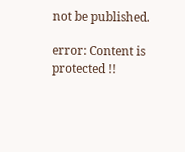not be published.

error: Content is protected !!